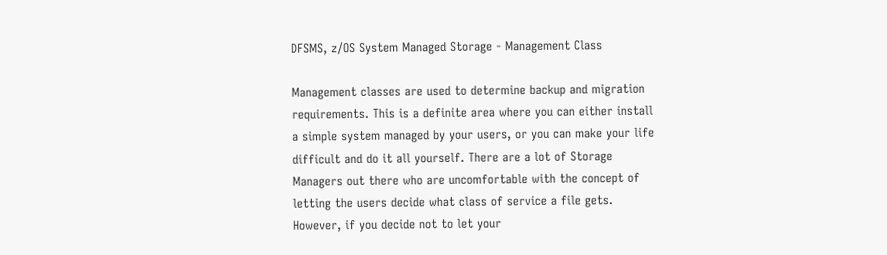DFSMS, z/OS System Managed Storage - Management Class

Management classes are used to determine backup and migration requirements. This is a definite area where you can either install a simple system managed by your users, or you can make your life difficult and do it all yourself. There are a lot of Storage Managers out there who are uncomfortable with the concept of letting the users decide what class of service a file gets. However, if you decide not to let your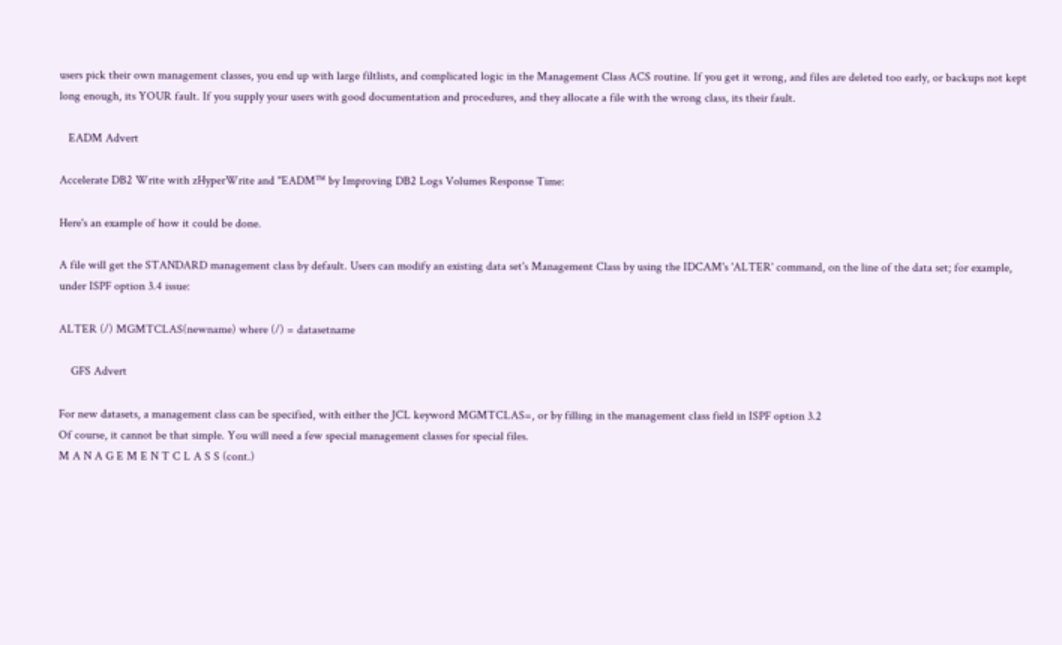users pick their own management classes, you end up with large filtlists, and complicated logic in the Management Class ACS routine. If you get it wrong, and files are deleted too early, or backups not kept long enough, its YOUR fault. If you supply your users with good documentation and procedures, and they allocate a file with the wrong class, its their fault.

   EADM Advert

Accelerate DB2 Write with zHyperWrite and "EADM™ by Improving DB2 Logs Volumes Response Time:

Here's an example of how it could be done.

A file will get the STANDARD management class by default. Users can modify an existing data set's Management Class by using the IDCAM's 'ALTER' command, on the line of the data set; for example, under ISPF option 3.4 issue:

ALTER (/) MGMTCLAS(newname) where (/) = datasetname

    GFS Advert

For new datasets, a management class can be specified, with either the JCL keyword MGMTCLAS=, or by filling in the management class field in ISPF option 3.2
Of course, it cannot be that simple. You will need a few special management classes for special files.
M A N A G E M E N T C L A S S (cont.)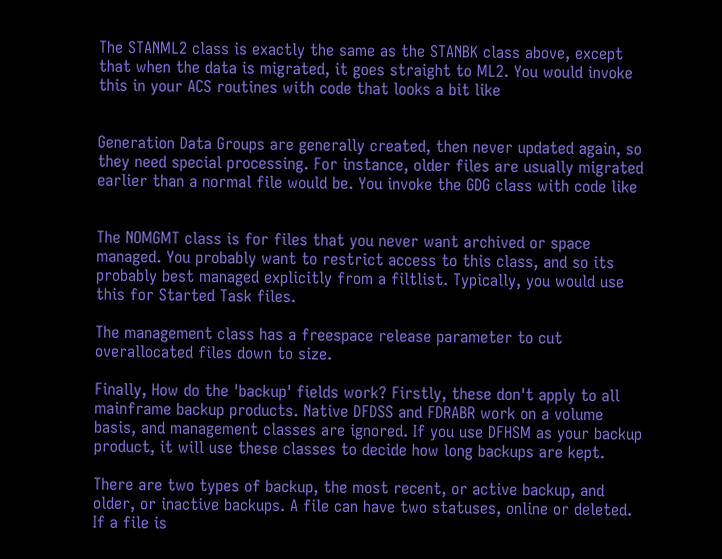The STANML2 class is exactly the same as the STANBK class above, except that when the data is migrated, it goes straight to ML2. You would invoke this in your ACS routines with code that looks a bit like


Generation Data Groups are generally created, then never updated again, so they need special processing. For instance, older files are usually migrated earlier than a normal file would be. You invoke the GDG class with code like


The NOMGMT class is for files that you never want archived or space managed. You probably want to restrict access to this class, and so its probably best managed explicitly from a filtlist. Typically, you would use this for Started Task files.

The management class has a freespace release parameter to cut overallocated files down to size.

Finally, How do the 'backup' fields work? Firstly, these don't apply to all mainframe backup products. Native DFDSS and FDRABR work on a volume basis, and management classes are ignored. If you use DFHSM as your backup product, it will use these classes to decide how long backups are kept.

There are two types of backup, the most recent, or active backup, and older, or inactive backups. A file can have two statuses, online or deleted. If a file is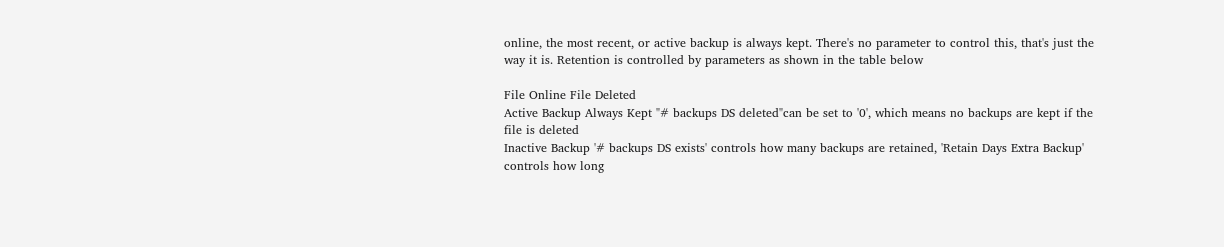online, the most recent, or active backup is always kept. There's no parameter to control this, that's just the way it is. Retention is controlled by parameters as shown in the table below

File Online File Deleted
Active Backup Always Kept "# backups DS deleted"can be set to '0', which means no backups are kept if the file is deleted
Inactive Backup '# backups DS exists' controls how many backups are retained, 'Retain Days Extra Backup' controls how long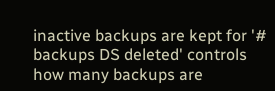inactive backups are kept for '# backups DS deleted' controls how many backups are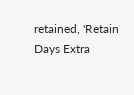retained, 'Retain Days Extra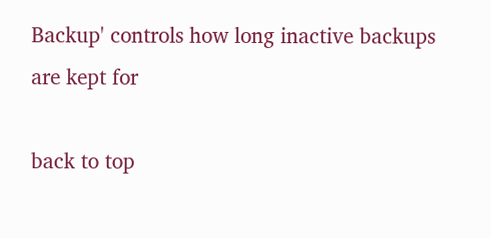Backup' controls how long inactive backups are kept for

back to top